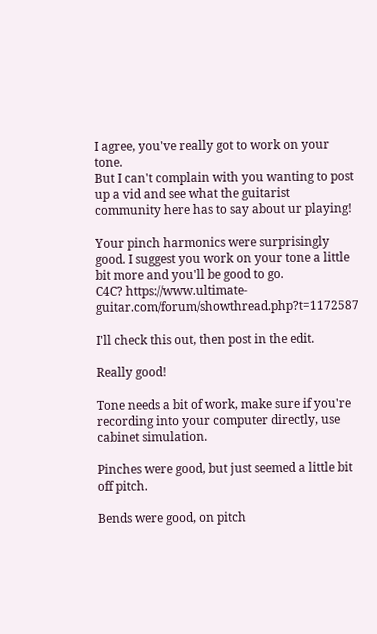I agree, you've really got to work on your tone.
But I can't complain with you wanting to post up a vid and see what the guitarist community here has to say about ur playing!

Your pinch harmonics were surprisingly good. I suggest you work on your tone a little bit more and you'll be good to go.
C4C? https://www.ultimate-guitar.com/forum/showthread.php?t=1172587

I'll check this out, then post in the edit.

Really good!

Tone needs a bit of work, make sure if you're recording into your computer directly, use cabinet simulation.

Pinches were good, but just seemed a little bit off pitch.

Bends were good, on pitch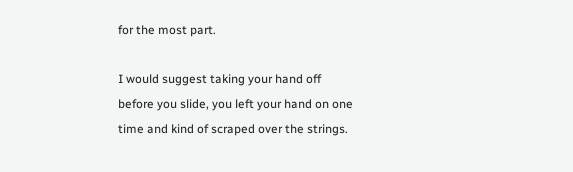for the most part.

I would suggest taking your hand off before you slide, you left your hand on one time and kind of scraped over the strings.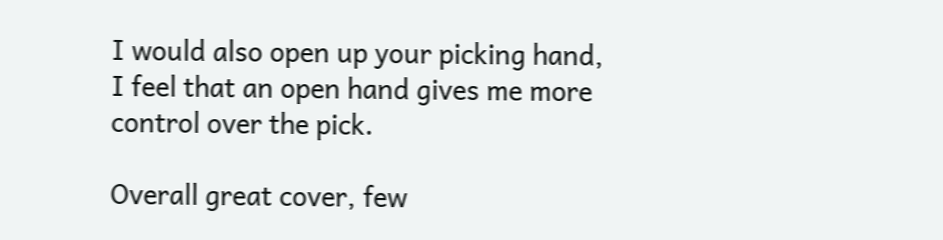I would also open up your picking hand, I feel that an open hand gives me more control over the pick.

Overall great cover, few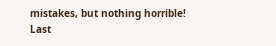mistakes, but nothing horrible!
Last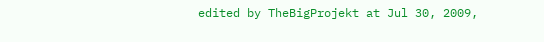edited by TheBigProjekt at Jul 30, 2009,